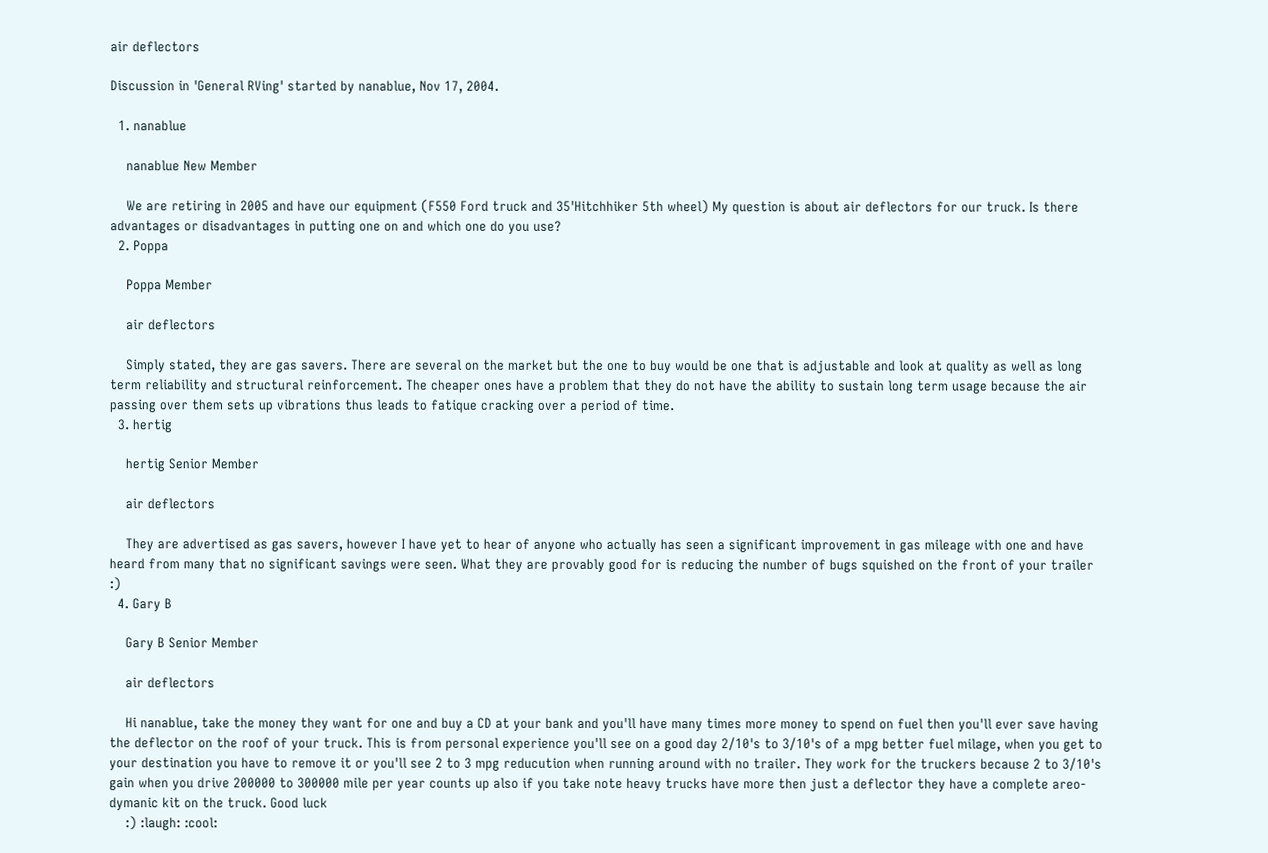air deflectors

Discussion in 'General RVing' started by nanablue, Nov 17, 2004.

  1. nanablue

    nanablue New Member

    We are retiring in 2005 and have our equipment (F550 Ford truck and 35'Hitchhiker 5th wheel) My question is about air deflectors for our truck. Is there advantages or disadvantages in putting one on and which one do you use?
  2. Poppa

    Poppa Member

    air deflectors

    Simply stated, they are gas savers. There are several on the market but the one to buy would be one that is adjustable and look at quality as well as long term reliability and structural reinforcement. The cheaper ones have a problem that they do not have the ability to sustain long term usage because the air passing over them sets up vibrations thus leads to fatique cracking over a period of time.
  3. hertig

    hertig Senior Member

    air deflectors

    They are advertised as gas savers, however I have yet to hear of anyone who actually has seen a significant improvement in gas mileage with one and have heard from many that no significant savings were seen. What they are provably good for is reducing the number of bugs squished on the front of your trailer :)
  4. Gary B

    Gary B Senior Member

    air deflectors

    Hi nanablue, take the money they want for one and buy a CD at your bank and you'll have many times more money to spend on fuel then you'll ever save having the deflector on the roof of your truck. This is from personal experience you'll see on a good day 2/10's to 3/10's of a mpg better fuel milage, when you get to your destination you have to remove it or you'll see 2 to 3 mpg reducution when running around with no trailer. They work for the truckers because 2 to 3/10's gain when you drive 200000 to 300000 mile per year counts up also if you take note heavy trucks have more then just a deflector they have a complete areo-dymanic kit on the truck. Good luck
    :) :laugh: :cool: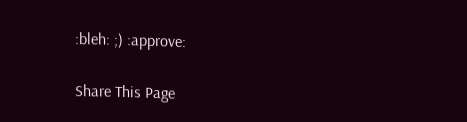:bleh: ;) :approve:

Share This Page